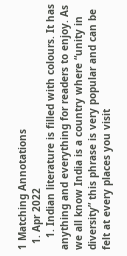1 Matching Annotations
  1. Apr 2022
    1. Indian literature is filled with colours. It has anything and everything for readers to enjoy. As we all know India is a country where “unity in diversity” this phrase is very popular and can be felt at every places you visit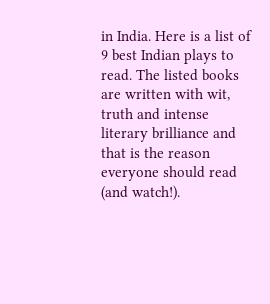in India. Here is a list of 9 best Indian plays to read. The listed books are written with wit, truth and intense literary brilliance and that is the reason everyone should read (and watch!).